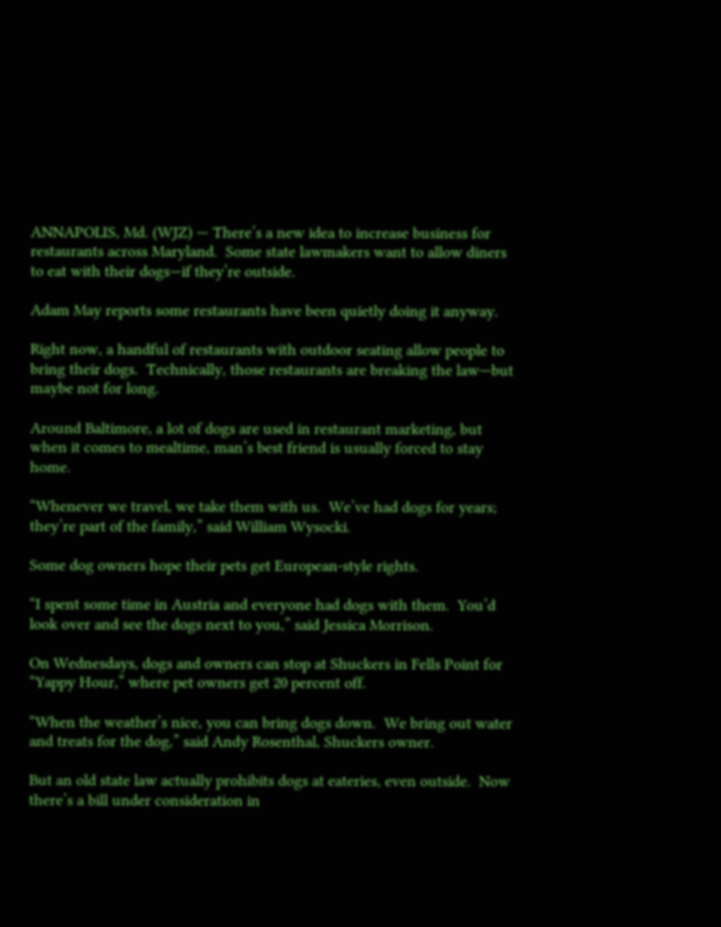ANNAPOLIS, Md. (WJZ) — There’s a new idea to increase business for restaurants across Maryland.  Some state lawmakers want to allow diners to eat with their dogs—if they’re outside.

Adam May reports some restaurants have been quietly doing it anyway.

Right now, a handful of restaurants with outdoor seating allow people to bring their dogs.  Technically, those restaurants are breaking the law—but maybe not for long.

Around Baltimore, a lot of dogs are used in restaurant marketing, but when it comes to mealtime, man’s best friend is usually forced to stay home.

“Whenever we travel, we take them with us.  We’ve had dogs for years; they’re part of the family,” said William Wysocki.

Some dog owners hope their pets get European-style rights.

“I spent some time in Austria and everyone had dogs with them.  You’d look over and see the dogs next to you,” said Jessica Morrison.

On Wednesdays, dogs and owners can stop at Shuckers in Fells Point for “Yappy Hour,” where pet owners get 20 percent off.

“When the weather’s nice, you can bring dogs down.  We bring out water and treats for the dog,” said Andy Rosenthal, Shuckers owner.

But an old state law actually prohibits dogs at eateries, even outside.  Now there’s a bill under consideration in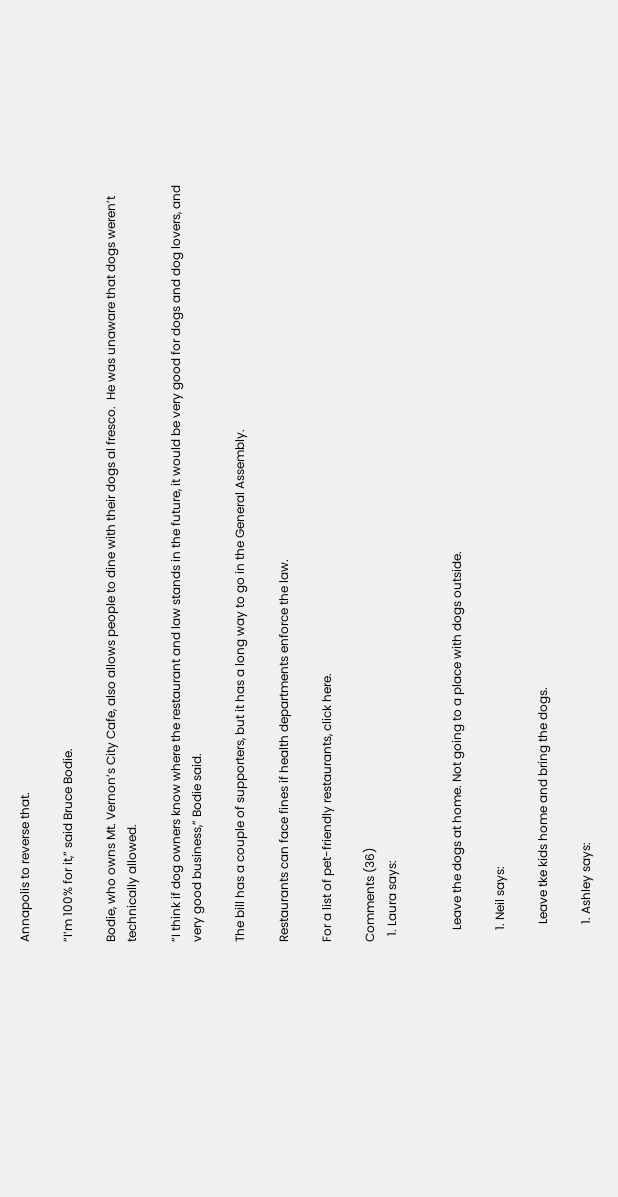Annapolis to reverse that.

“I’m 100% for it,” said Bruce Bodie.

Bodie, who owns Mt. Vernon’s City Cafe, also allows people to dine with their dogs al fresco.  He was unaware that dogs weren’t technically allowed.

“I think if dog owners know where the restaurant and law stands in the future, it would be very good for dogs and dog lovers, and very good business,” Bodie said.

The bill has a couple of supporters, but it has a long way to go in the General Assembly.

Restaurants can face fines if health departments enforce the law.

For a list of pet-friendly restaurants, click here.

Comments (36)
  1. Laura says:


    Leave the dogs at home. Not going to a place with dogs outside.

    1. Neil says:

      Leave tke kids home and bring the dogs.

      1. Ashley says: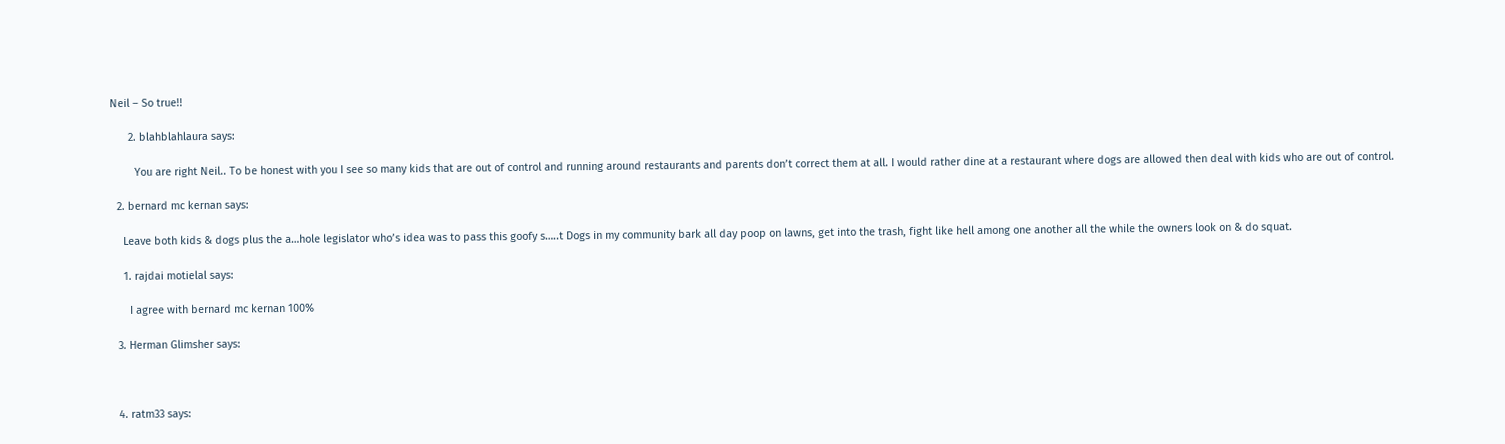Neil – So true!!

      2. blahblahlaura says:

        You are right Neil.. To be honest with you I see so many kids that are out of control and running around restaurants and parents don’t correct them at all. I would rather dine at a restaurant where dogs are allowed then deal with kids who are out of control.

  2. bernard mc kernan says:

    Leave both kids & dogs plus the a…hole legislator who’s idea was to pass this goofy s…..t Dogs in my community bark all day poop on lawns, get into the trash, fight like hell among one another all the while the owners look on & do squat.

    1. rajdai motielal says:

      I agree with bernard mc kernan 100%

  3. Herman Glimsher says:



  4. ratm33 says: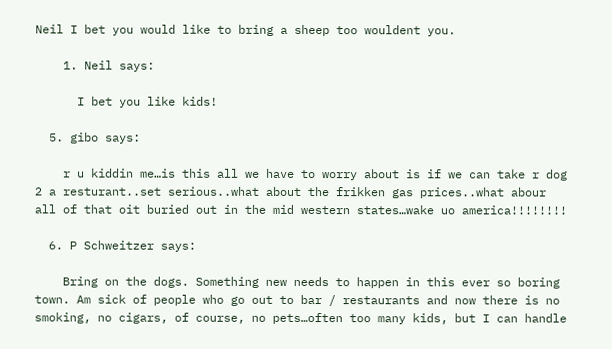Neil I bet you would like to bring a sheep too wouldent you.

    1. Neil says:

      I bet you like kids!

  5. gibo says:

    r u kiddin me…is this all we have to worry about is if we can take r dog 2 a resturant..set serious..what about the frikken gas prices..what abour all of that oit buried out in the mid western states…wake uo america!!!!!!!!

  6. P Schweitzer says:

    Bring on the dogs. Something new needs to happen in this ever so boring town. Am sick of people who go out to bar / restaurants and now there is no smoking, no cigars, of course, no pets…often too many kids, but I can handle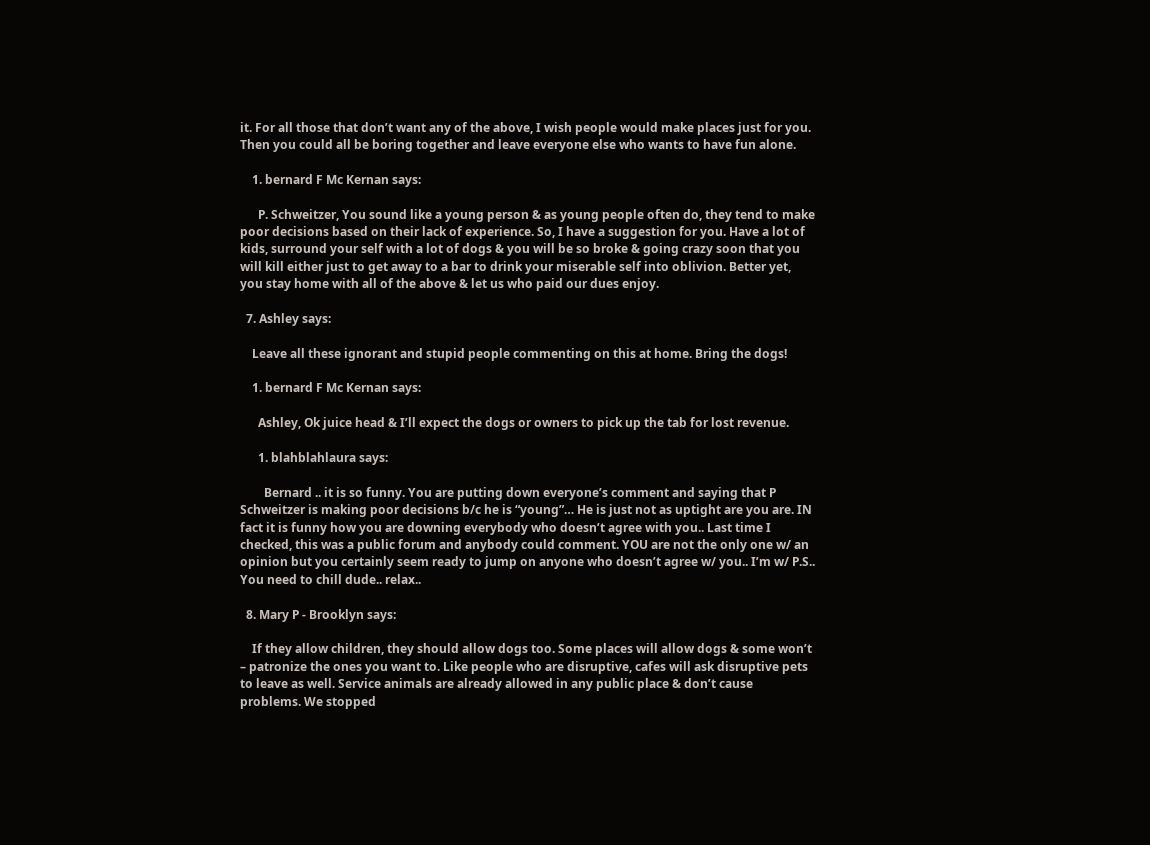it. For all those that don’t want any of the above, I wish people would make places just for you. Then you could all be boring together and leave everyone else who wants to have fun alone.

    1. bernard F Mc Kernan says:

      P. Schweitzer, You sound like a young person & as young people often do, they tend to make poor decisions based on their lack of experience. So, I have a suggestion for you. Have a lot of kids, surround your self with a lot of dogs & you will be so broke & going crazy soon that you will kill either just to get away to a bar to drink your miserable self into oblivion. Better yet, you stay home with all of the above & let us who paid our dues enjoy.

  7. Ashley says:

    Leave all these ignorant and stupid people commenting on this at home. Bring the dogs!

    1. bernard F Mc Kernan says:

      Ashley, Ok juice head & I’ll expect the dogs or owners to pick up the tab for lost revenue.

      1. blahblahlaura says:

        Bernard .. it is so funny. You are putting down everyone’s comment and saying that P Schweitzer is making poor decisions b/c he is “young”… He is just not as uptight are you are. IN fact it is funny how you are downing everybody who doesn’t agree with you.. Last time I checked, this was a public forum and anybody could comment. YOU are not the only one w/ an opinion but you certainly seem ready to jump on anyone who doesn’t agree w/ you.. I’m w/ P.S.. You need to chill dude.. relax..

  8. Mary P - Brooklyn says:

    If they allow children, they should allow dogs too. Some places will allow dogs & some won’t – patronize the ones you want to. Like people who are disruptive, cafes will ask disruptive pets to leave as well. Service animals are already allowed in any public place & don’t cause problems. We stopped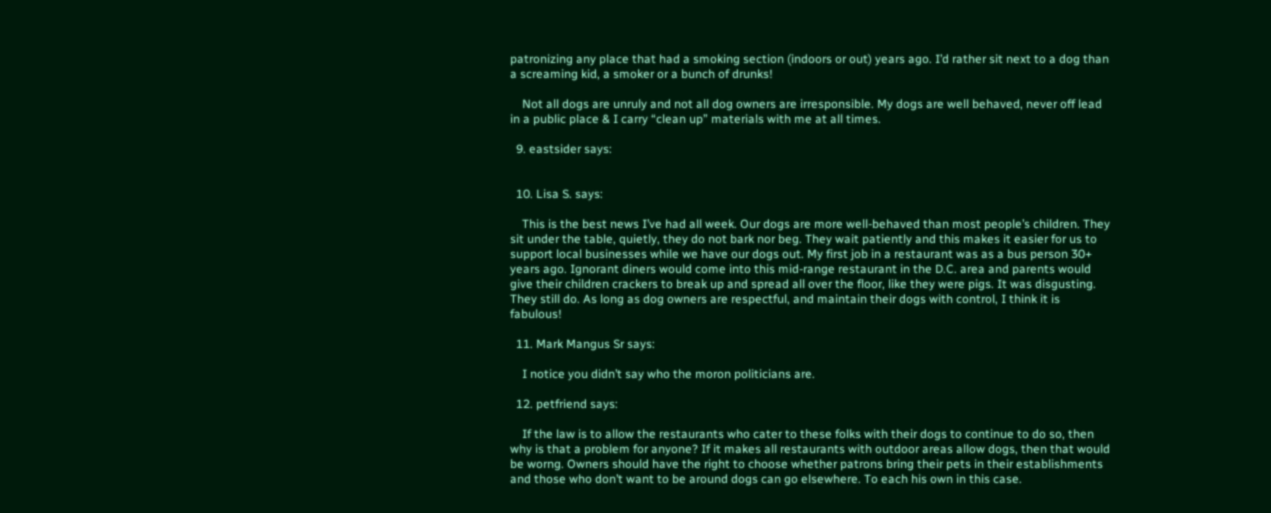patronizing any place that had a smoking section (indoors or out) years ago. I’d rather sit next to a dog than a screaming kid, a smoker or a bunch of drunks!

    Not all dogs are unruly and not all dog owners are irresponsible. My dogs are well behaved, never off lead in a public place & I carry “clean up” materials with me at all times.

  9. eastsider says:


  10. Lisa S. says:

    This is the best news I’ve had all week. Our dogs are more well-behaved than most people’s children. They sit under the table, quietly, they do not bark nor beg. They wait patiently and this makes it easier for us to support local businesses while we have our dogs out. My first job in a restaurant was as a bus person 30+ years ago. Ignorant diners would come into this mid-range restaurant in the D.C. area and parents would give their children crackers to break up and spread all over the floor, like they were pigs. It was disgusting. They still do. As long as dog owners are respectful, and maintain their dogs with control, I think it is fabulous!

  11. Mark Mangus Sr says:

    I notice you didn’t say who the moron politicians are.

  12. petfriend says:

    If the law is to allow the restaurants who cater to these folks with their dogs to continue to do so, then why is that a problem for anyone? If it makes all restaurants with outdoor areas allow dogs, then that would be worng. Owners should have the right to choose whether patrons bring their pets in their establishments and those who don’t want to be around dogs can go elsewhere. To each his own in this case.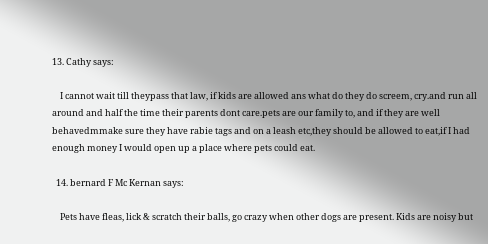13. Cathy says:

    I cannot wait till theypass that law, if kids are allowed ans what do they do screem, cry.and run all around and half the time their parents dont care.pets are our family to, and if they are well behavedmmake sure they have rabie tags and on a leash etc,they should be allowed to eat,if I had enough money I would open up a place where pets could eat.

  14. bernard F Mc Kernan says:

    Pets have fleas, lick & scratch their balls, go crazy when other dogs are present. Kids are noisy but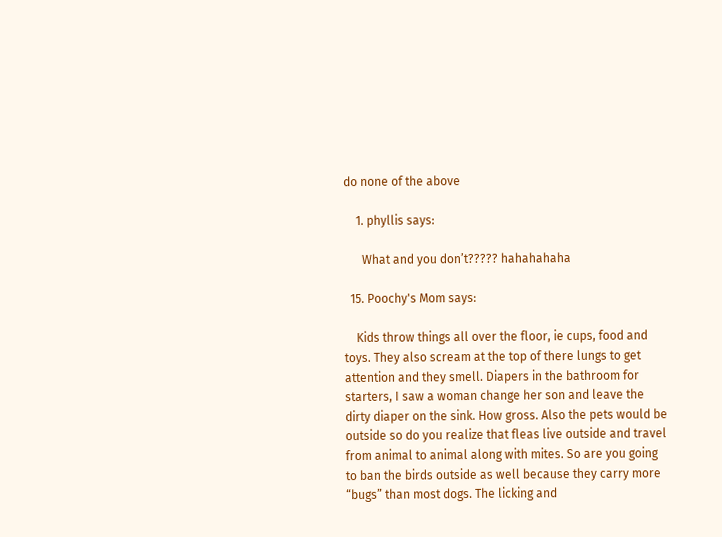do none of the above

    1. phyllis says:

      What and you don’t????? hahahahaha

  15. Poochy's Mom says:

    Kids throw things all over the floor, ie cups, food and toys. They also scream at the top of there lungs to get attention and they smell. Diapers in the bathroom for starters, I saw a woman change her son and leave the dirty diaper on the sink. How gross. Also the pets would be outside so do you realize that fleas live outside and travel from animal to animal along with mites. So are you going to ban the birds outside as well because they carry more “bugs” than most dogs. The licking and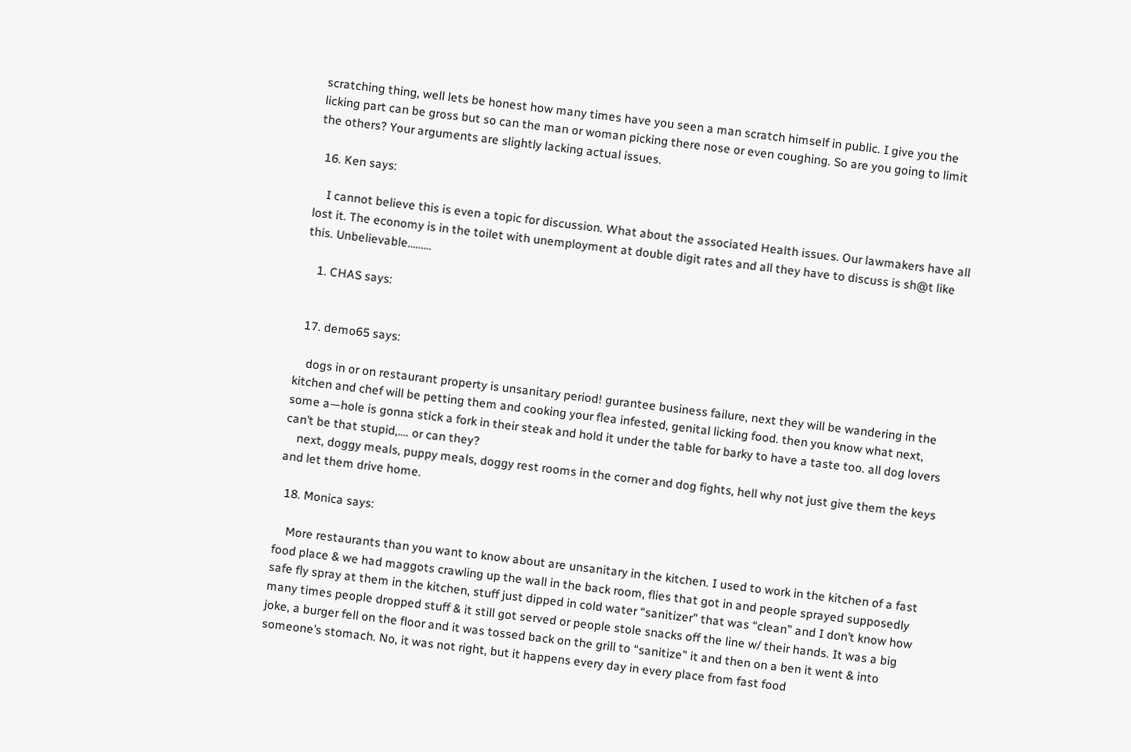scratching thing, well lets be honest how many times have you seen a man scratch himself in public. I give you the licking part can be gross but so can the man or woman picking there nose or even coughing. So are you going to limit the others? Your arguments are slightly lacking actual issues.

  16. Ken says:

    I cannot believe this is even a topic for discussion. What about the associated Health issues. Our lawmakers have all lost it. The economy is in the toilet with unemployment at double digit rates and all they have to discuss is sh@t like this. Unbelievable………

    1. CHAS says:


  17. demo65 says:

    dogs in or on restaurant property is unsanitary period! gurantee business failure, next they will be wandering in the kitchen and chef will be petting them and cooking your flea infested, genital licking food. then you know what next, some a—hole is gonna stick a fork in their steak and hold it under the table for barky to have a taste too. all dog lovers can’t be that stupid,…. or can they?
    next, doggy meals, puppy meals, doggy rest rooms in the corner and dog fights, hell why not just give them the keys and let them drive home.

  18. Monica says:

    More restaurants than you want to know about are unsanitary in the kitchen. I used to work in the kitchen of a fast food place & we had maggots crawling up the wall in the back room, flies that got in and people sprayed supposedly safe fly spray at them in the kitchen, stuff just dipped in cold water “sanitizer” that was “clean” and I don’t know how many times people dropped stuff & it still got served or people stole snacks off the line w/ their hands. It was a big joke, a burger fell on the floor and it was tossed back on the grill to “sanitize” it and then on a ben it went & into someone’s stomach. No, it was not right, but it happens every day in every place from fast food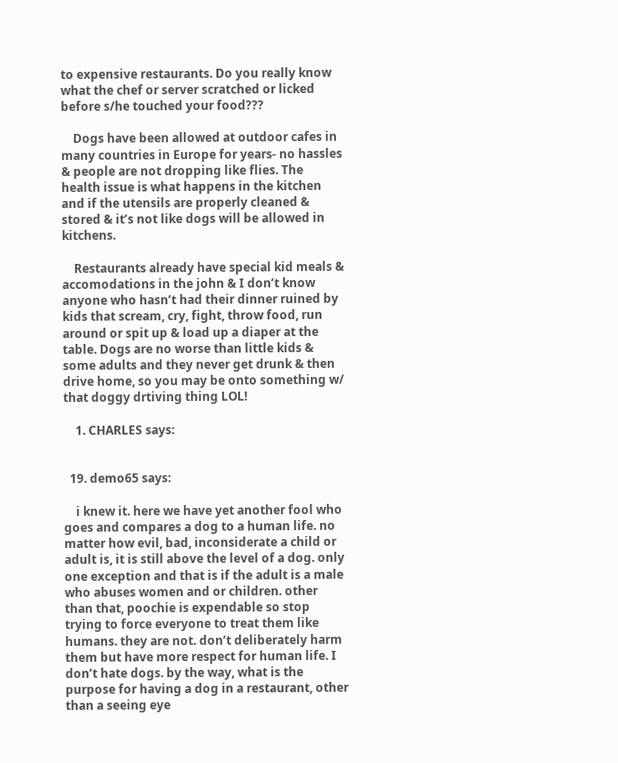to expensive restaurants. Do you really know what the chef or server scratched or licked before s/he touched your food???

    Dogs have been allowed at outdoor cafes in many countries in Europe for years- no hassles & people are not dropping like flies. The health issue is what happens in the kitchen and if the utensils are properly cleaned & stored & it’s not like dogs will be allowed in kitchens.

    Restaurants already have special kid meals & accomodations in the john & I don’t know anyone who hasn’t had their dinner ruined by kids that scream, cry, fight, throw food, run around or spit up & load up a diaper at the table. Dogs are no worse than little kids & some adults and they never get drunk & then drive home, so you may be onto something w/ that doggy drtiving thing LOL!

    1. CHARLES says:


  19. demo65 says:

    i knew it. here we have yet another fool who goes and compares a dog to a human life. no matter how evil, bad, inconsiderate a child or adult is, it is still above the level of a dog. only one exception and that is if the adult is a male who abuses women and or children. other than that, poochie is expendable so stop trying to force everyone to treat them like humans. they are not. don’t deliberately harm them but have more respect for human life. I don’t hate dogs. by the way, what is the purpose for having a dog in a restaurant, other than a seeing eye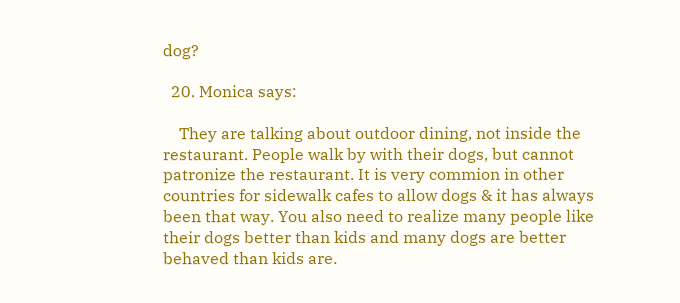dog?

  20. Monica says:

    They are talking about outdoor dining, not inside the restaurant. People walk by with their dogs, but cannot patronize the restaurant. It is very commion in other countries for sidewalk cafes to allow dogs & it has always been that way. You also need to realize many people like their dogs better than kids and many dogs are better behaved than kids are.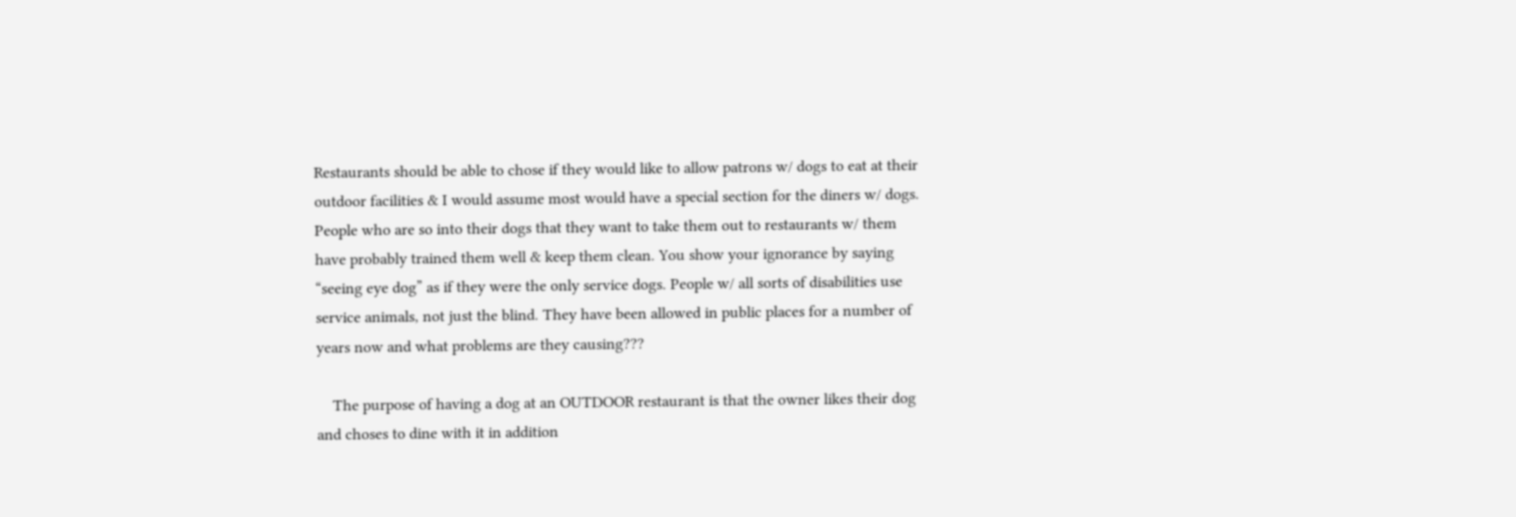Restaurants should be able to chose if they would like to allow patrons w/ dogs to eat at their outdoor facilities & I would assume most would have a special section for the diners w/ dogs. People who are so into their dogs that they want to take them out to restaurants w/ them have probably trained them well & keep them clean. You show your ignorance by saying “seeing eye dog” as if they were the only service dogs. People w/ all sorts of disabilities use service animals, not just the blind. They have been allowed in public places for a number of years now and what problems are they causing???

    The purpose of having a dog at an OUTDOOR restaurant is that the owner likes their dog and choses to dine with it in addition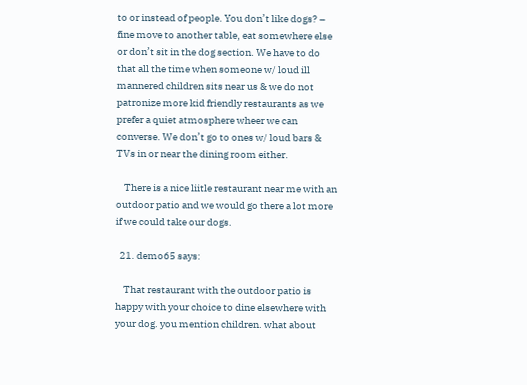to or instead of people. You don’t like dogs? – fine move to another table, eat somewhere else or don’t sit in the dog section. We have to do that all the time when someone w/ loud ill mannered children sits near us & we do not patronize more kid friendly restaurants as we prefer a quiet atmosphere wheer we can converse. We don’t go to ones w/ loud bars & TVs in or near the dining room either.

    There is a nice liitle restaurant near me with an outdoor patio and we would go there a lot more if we could take our dogs.

  21. demo65 says:

    That restaurant with the outdoor patio is happy with your choice to dine elsewhere with your dog. you mention children. what about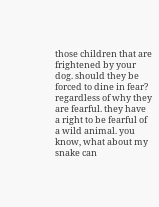those children that are frightened by your dog. should they be forced to dine in fear? regardless of why they are fearful. they have a right to be fearful of a wild animal. you know, what about my snake can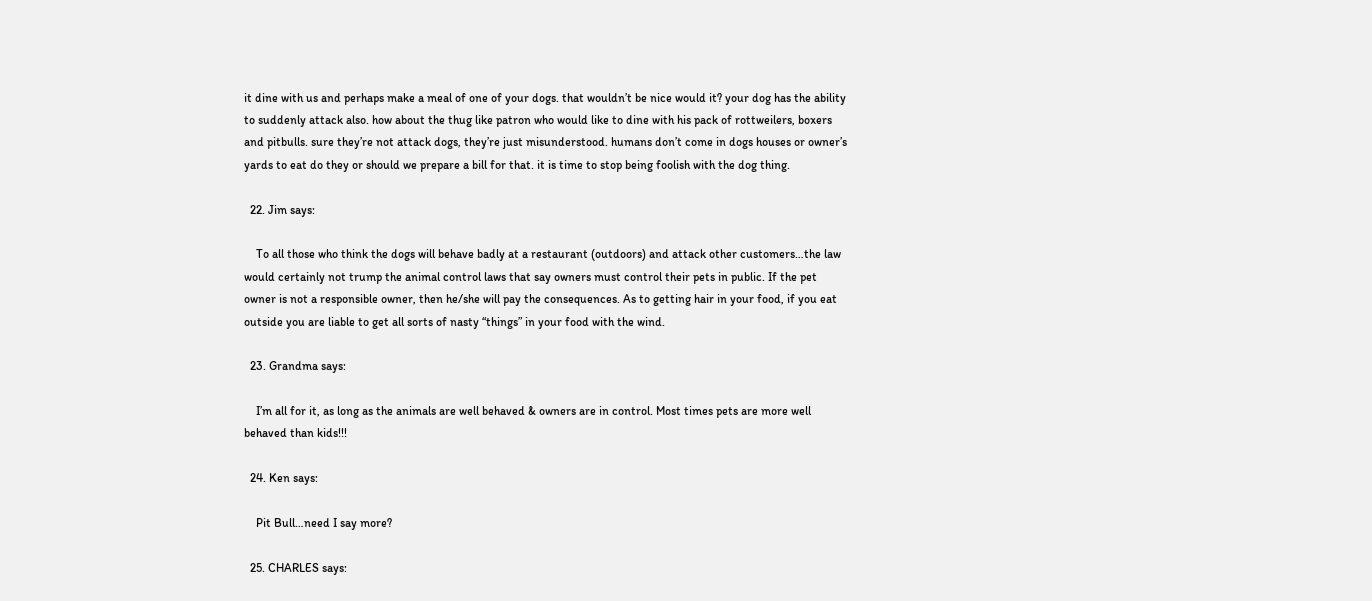it dine with us and perhaps make a meal of one of your dogs. that wouldn’t be nice would it? your dog has the ability to suddenly attack also. how about the thug like patron who would like to dine with his pack of rottweilers, boxers and pitbulls. sure they’re not attack dogs, they’re just misunderstood. humans don’t come in dogs houses or owner’s yards to eat do they or should we prepare a bill for that. it is time to stop being foolish with the dog thing.

  22. Jim says:

    To all those who think the dogs will behave badly at a restaurant (outdoors) and attack other customers…the law would certainly not trump the animal control laws that say owners must control their pets in public. If the pet owner is not a responsible owner, then he/she will pay the consequences. As to getting hair in your food, if you eat outside you are liable to get all sorts of nasty “things” in your food with the wind.

  23. Grandma says:

    I’m all for it, as long as the animals are well behaved & owners are in control. Most times pets are more well behaved than kids!!!

  24. Ken says:

    Pit Bull…need I say more?

  25. CHARLES says: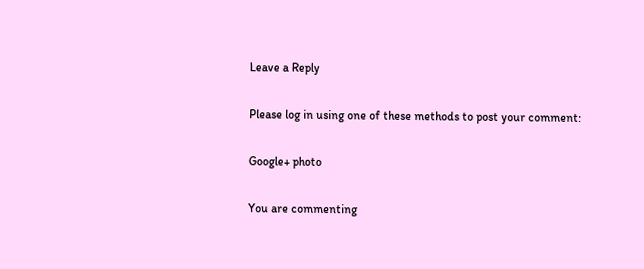Leave a Reply

Please log in using one of these methods to post your comment:

Google+ photo

You are commenting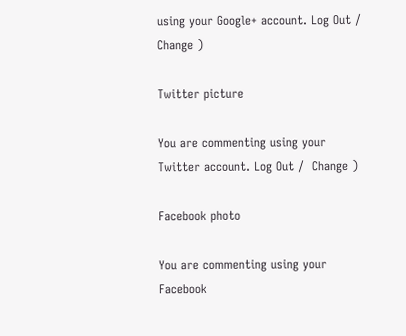using your Google+ account. Log Out /  Change )

Twitter picture

You are commenting using your Twitter account. Log Out /  Change )

Facebook photo

You are commenting using your Facebook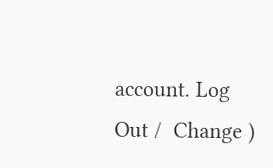account. Log Out /  Change )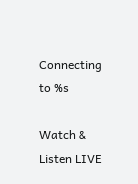Connecting to %s

Watch & Listen LIVE